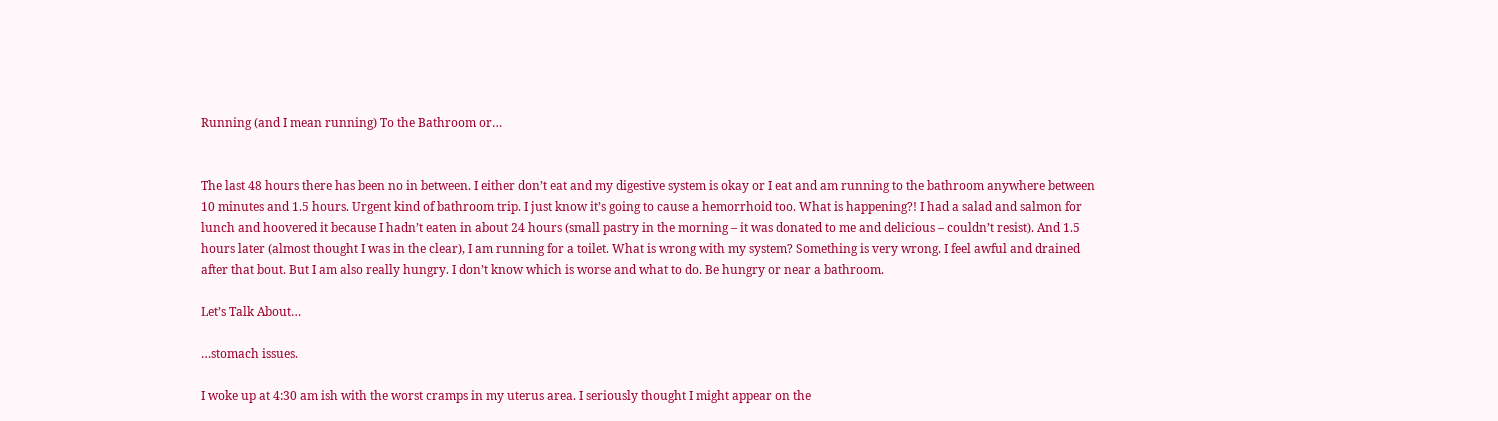Running (and I mean running) To the Bathroom or…


The last 48 hours there has been no in between. I either don’t eat and my digestive system is okay or I eat and am running to the bathroom anywhere between 10 minutes and 1.5 hours. Urgent kind of bathroom trip. I just know it’s going to cause a hemorrhoid too. What is happening?! I had a salad and salmon for lunch and hoovered it because I hadn’t eaten in about 24 hours (small pastry in the morning – it was donated to me and delicious – couldn’t resist). And 1.5 hours later (almost thought I was in the clear), I am running for a toilet. What is wrong with my system? Something is very wrong. I feel awful and drained after that bout. But I am also really hungry. I don’t know which is worse and what to do. Be hungry or near a bathroom.

Let’s Talk About…

…stomach issues.

I woke up at 4:30 am ish with the worst cramps in my uterus area. I seriously thought I might appear on the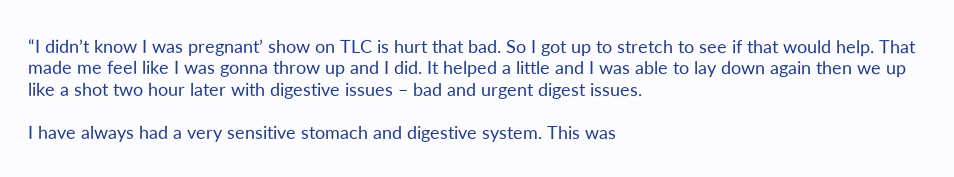“I didn’t know I was pregnant’ show on TLC is hurt that bad. So I got up to stretch to see if that would help. That made me feel like I was gonna throw up and I did. It helped a little and I was able to lay down again then we up like a shot two hour later with digestive issues – bad and urgent digest issues.

I have always had a very sensitive stomach and digestive system. This was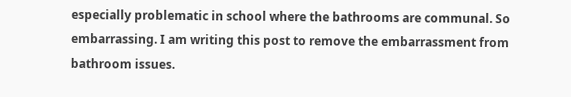especially problematic in school where the bathrooms are communal. So embarrassing. I am writing this post to remove the embarrassment from bathroom issues.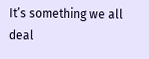It’s something we all deal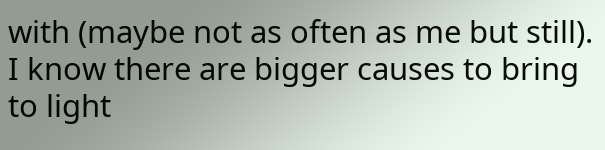with (maybe not as often as me but still). I know there are bigger causes to bring to light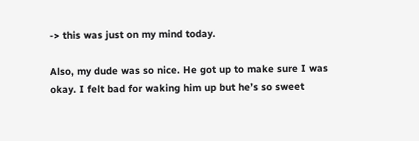-> this was just on my mind today.

Also, my dude was so nice. He got up to make sure I was okay. I felt bad for waking him up but he’s so sweet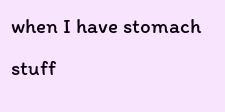when I have stomach stuff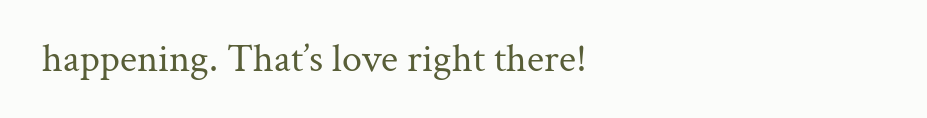happening. That’s love right there!